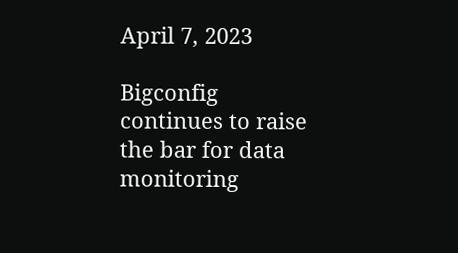April 7, 2023

Bigconfig continues to raise the bar for data monitoring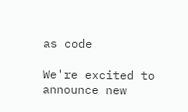as code

We're excited to announce new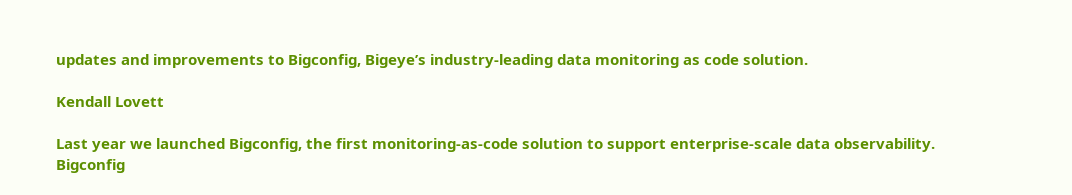updates and improvements to Bigconfig, Bigeye’s industry-leading data monitoring as code solution.

Kendall Lovett

Last year we launched Bigconfig, the first monitoring-as-code solution to support enterprise-scale data observability. Bigconfig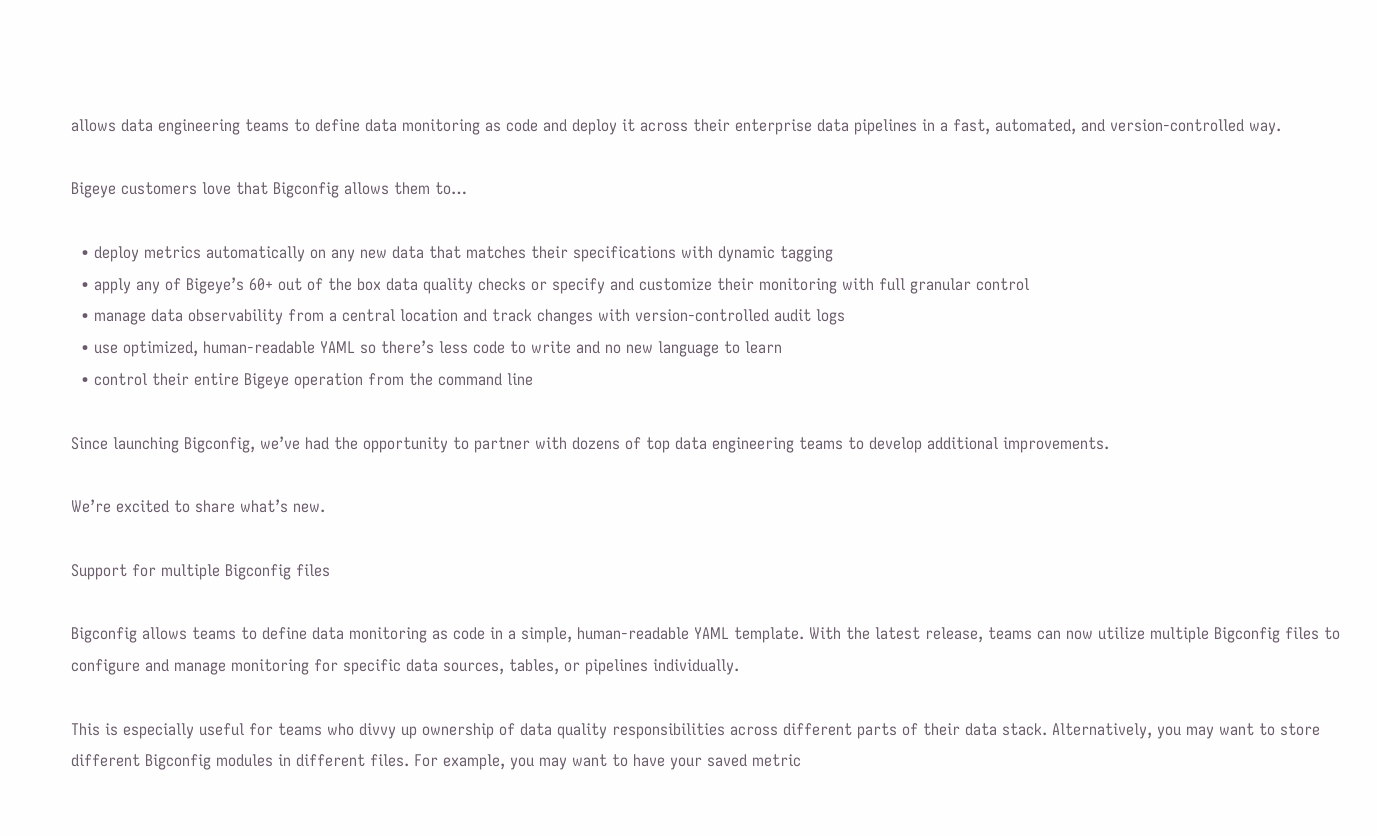allows data engineering teams to define data monitoring as code and deploy it across their enterprise data pipelines in a fast, automated, and version-controlled way.

Bigeye customers love that Bigconfig allows them to…

  • deploy metrics automatically on any new data that matches their specifications with dynamic tagging
  • apply any of Bigeye’s 60+ out of the box data quality checks or specify and customize their monitoring with full granular control
  • manage data observability from a central location and track changes with version-controlled audit logs
  • use optimized, human-readable YAML so there’s less code to write and no new language to learn
  • control their entire Bigeye operation from the command line

Since launching Bigconfig, we’ve had the opportunity to partner with dozens of top data engineering teams to develop additional improvements.

We’re excited to share what’s new.

Support for multiple Bigconfig files

Bigconfig allows teams to define data monitoring as code in a simple, human-readable YAML template. With the latest release, teams can now utilize multiple Bigconfig files to configure and manage monitoring for specific data sources, tables, or pipelines individually.

This is especially useful for teams who divvy up ownership of data quality responsibilities across different parts of their data stack. Alternatively, you may want to store different Bigconfig modules in different files. For example, you may want to have your saved metric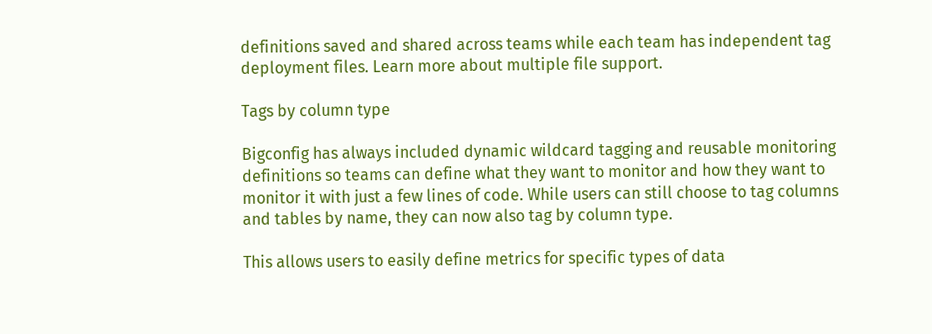definitions saved and shared across teams while each team has independent tag deployment files. Learn more about multiple file support.

Tags by column type

Bigconfig has always included dynamic wildcard tagging and reusable monitoring definitions so teams can define what they want to monitor and how they want to monitor it with just a few lines of code. While users can still choose to tag columns and tables by name, they can now also tag by column type.

This allows users to easily define metrics for specific types of data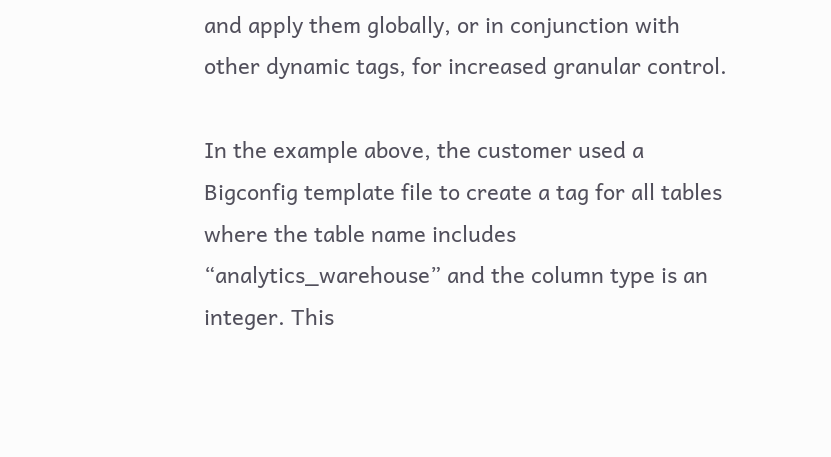and apply them globally, or in conjunction with other dynamic tags, for increased granular control.

In the example above, the customer used a Bigconfig template file to create a tag for all tables where the table name includes “analytics_warehouse” and the column type is an integer. This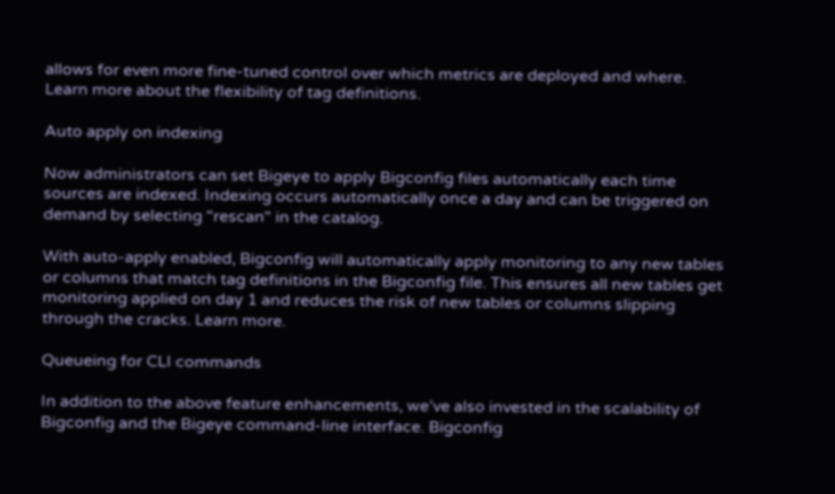allows for even more fine-tuned control over which metrics are deployed and where. Learn more about the flexibility of tag definitions.

Auto apply on indexing

Now administrators can set Bigeye to apply Bigconfig files automatically each time sources are indexed. Indexing occurs automatically once a day and can be triggered on demand by selecting "rescan" in the catalog.

With auto-apply enabled, Bigconfig will automatically apply monitoring to any new tables or columns that match tag definitions in the Bigconfig file. This ensures all new tables get monitoring applied on day 1 and reduces the risk of new tables or columns slipping through the cracks. Learn more.

Queueing for CLI commands

In addition to the above feature enhancements, we’ve also invested in the scalability of Bigconfig and the Bigeye command-line interface. Bigconfig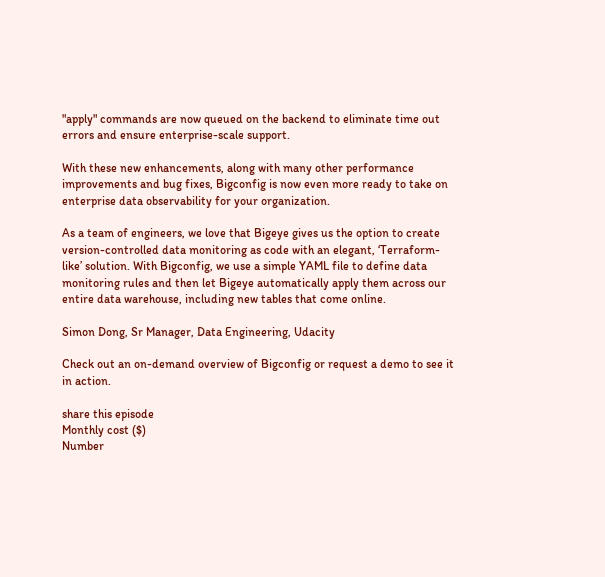"apply" commands are now queued on the backend to eliminate time out errors and ensure enterprise-scale support.

With these new enhancements, along with many other performance improvements and bug fixes, Bigconfig is now even more ready to take on enterprise data observability for your organization.

As a team of engineers, we love that Bigeye gives us the option to create version-controlled data monitoring as code with an elegant, ‘Terraform-like’ solution. With Bigconfig, we use a simple YAML file to define data monitoring rules and then let Bigeye automatically apply them across our entire data warehouse, including new tables that come online.

Simon Dong, Sr Manager, Data Engineering, Udacity

Check out an on-demand overview of Bigconfig or request a demo to see it in action.

share this episode
Monthly cost ($)
Number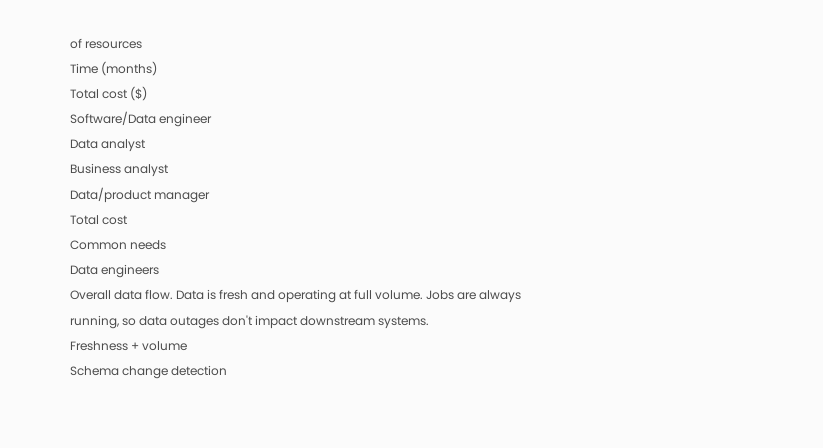of resources
Time (months)
Total cost ($)
Software/Data engineer
Data analyst
Business analyst
Data/product manager
Total cost
Common needs
Data engineers
Overall data flow. Data is fresh and operating at full volume. Jobs are always running, so data outages don't impact downstream systems.
Freshness + volume
Schema change detection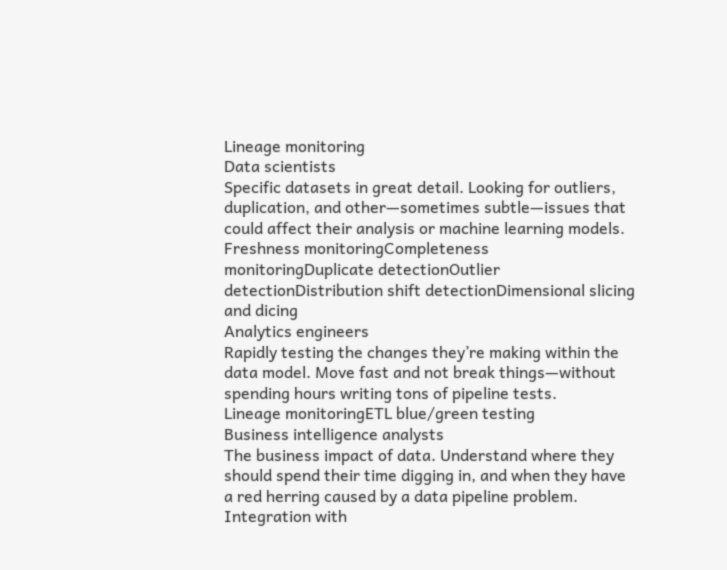Lineage monitoring
Data scientists
Specific datasets in great detail. Looking for outliers, duplication, and other—sometimes subtle—issues that could affect their analysis or machine learning models.
Freshness monitoringCompleteness monitoringDuplicate detectionOutlier detectionDistribution shift detectionDimensional slicing and dicing
Analytics engineers
Rapidly testing the changes they’re making within the data model. Move fast and not break things—without spending hours writing tons of pipeline tests.
Lineage monitoringETL blue/green testing
Business intelligence analysts
The business impact of data. Understand where they should spend their time digging in, and when they have a red herring caused by a data pipeline problem.
Integration with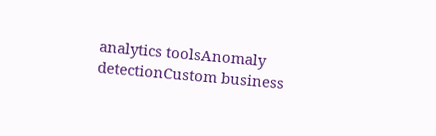analytics toolsAnomaly detectionCustom business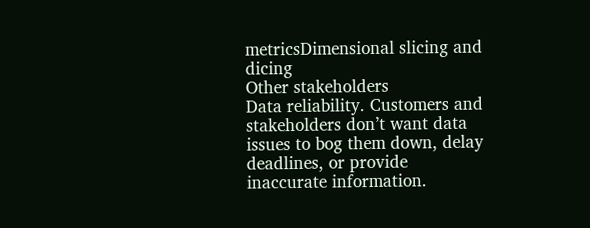metricsDimensional slicing and dicing
Other stakeholders
Data reliability. Customers and stakeholders don’t want data issues to bog them down, delay deadlines, or provide inaccurate information.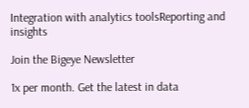Integration with analytics toolsReporting and insights

Join the Bigeye Newsletter

1x per month. Get the latest in data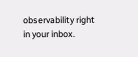observability right in your inbox.